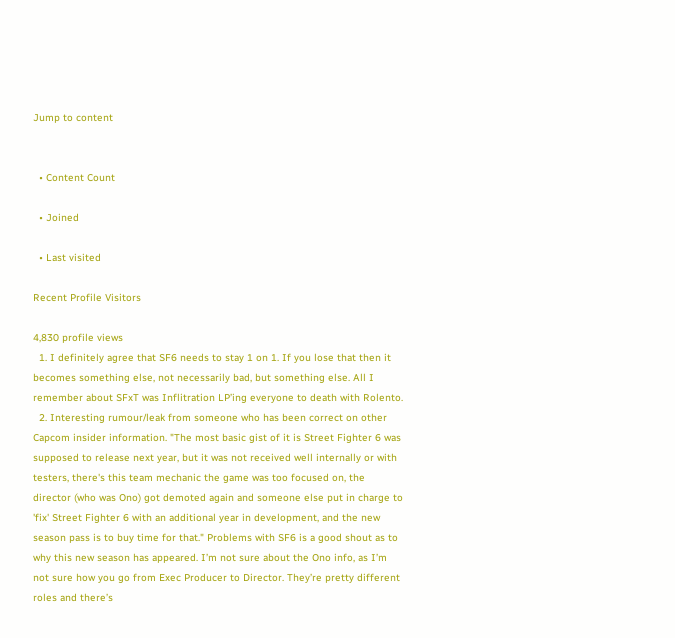Jump to content


  • Content Count

  • Joined

  • Last visited

Recent Profile Visitors

4,830 profile views
  1. I definitely agree that SF6 needs to stay 1 on 1. If you lose that then it becomes something else, not necessarily bad, but something else. All I remember about SFxT was Inflitration LP’ing everyone to death with Rolento.
  2. Interesting rumour/leak from someone who has been correct on other Capcom insider information. "The most basic gist of it is Street Fighter 6 was supposed to release next year, but it was not received well internally or with testers, there's this team mechanic the game was too focused on, the director (who was Ono) got demoted again and someone else put in charge to 'fix' Street Fighter 6 with an additional year in development, and the new season pass is to buy time for that." Problems with SF6 is a good shout as to why this new season has appeared. I’m not sure about the Ono info, as I’m not sure how you go from Exec Producer to Director. They’re pretty different roles and there’s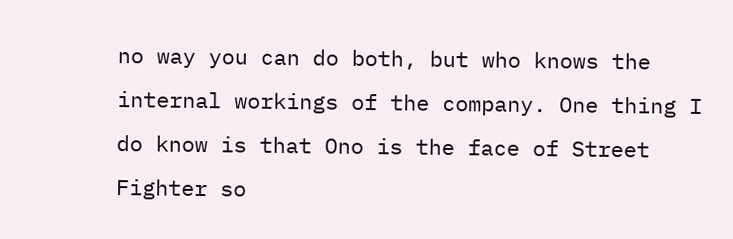no way you can do both, but who knows the internal workings of the company. One thing I do know is that Ono is the face of Street Fighter so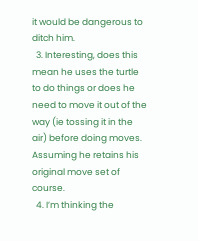it would be dangerous to ditch him.
  3. Interesting, does this mean he uses the turtle to do things or does he need to move it out of the way (ie tossing it in the air) before doing moves. Assuming he retains his original move set of course.
  4. I’m thinking the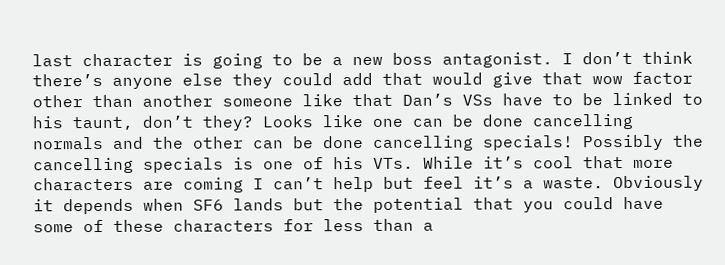last character is going to be a new boss antagonist. I don’t think there’s anyone else they could add that would give that wow factor other than another someone like that Dan’s VSs have to be linked to his taunt, don’t they? Looks like one can be done cancelling normals and the other can be done cancelling specials! Possibly the cancelling specials is one of his VTs. While it’s cool that more characters are coming I can’t help but feel it’s a waste. Obviously it depends when SF6 lands but the potential that you could have some of these characters for less than a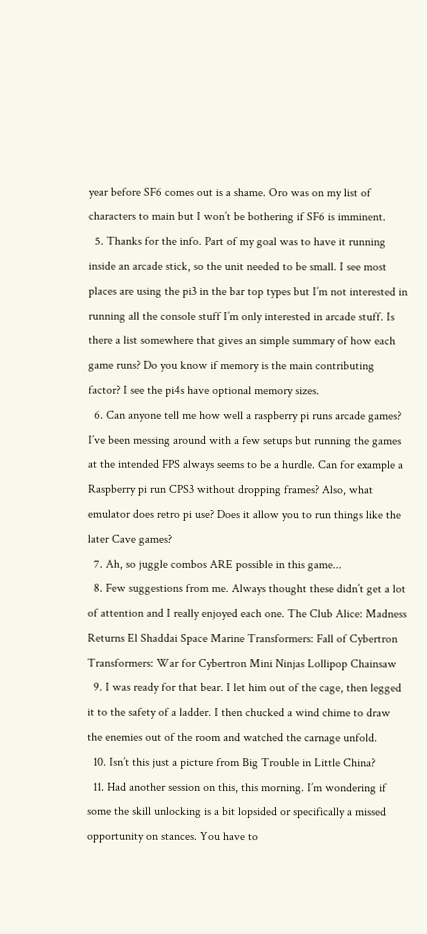year before SF6 comes out is a shame. Oro was on my list of characters to main but I won’t be bothering if SF6 is imminent.
  5. Thanks for the info. Part of my goal was to have it running inside an arcade stick, so the unit needed to be small. I see most places are using the pi3 in the bar top types but I’m not interested in running all the console stuff I’m only interested in arcade stuff. Is there a list somewhere that gives an simple summary of how each game runs? Do you know if memory is the main contributing factor? I see the pi4s have optional memory sizes.
  6. Can anyone tell me how well a raspberry pi runs arcade games? I’ve been messing around with a few setups but running the games at the intended FPS always seems to be a hurdle. Can for example a Raspberry pi run CPS3 without dropping frames? Also, what emulator does retro pi use? Does it allow you to run things like the later Cave games?
  7. Ah, so juggle combos ARE possible in this game...
  8. Few suggestions from me. Always thought these didn’t get a lot of attention and I really enjoyed each one. The Club Alice: Madness Returns El Shaddai Space Marine Transformers: Fall of Cybertron Transformers: War for Cybertron Mini Ninjas Lollipop Chainsaw
  9. I was ready for that bear. I let him out of the cage, then legged it to the safety of a ladder. I then chucked a wind chime to draw the enemies out of the room and watched the carnage unfold.
  10. Isn’t this just a picture from Big Trouble in Little China?
  11. Had another session on this, this morning. I’m wondering if some the skill unlocking is a bit lopsided or specifically a missed opportunity on stances. You have to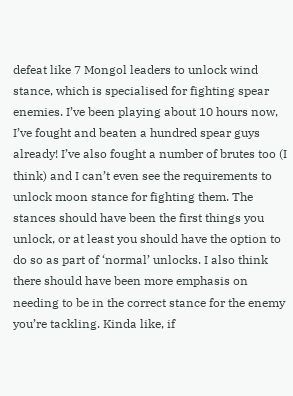defeat like 7 Mongol leaders to unlock wind stance, which is specialised for fighting spear enemies. I’ve been playing about 10 hours now, I’ve fought and beaten a hundred spear guys already! I’ve also fought a number of brutes too (I think) and I can’t even see the requirements to unlock moon stance for fighting them. The stances should have been the first things you unlock, or at least you should have the option to do so as part of ‘normal’ unlocks. I also think there should have been more emphasis on needing to be in the correct stance for the enemy you’re tackling. Kinda like, if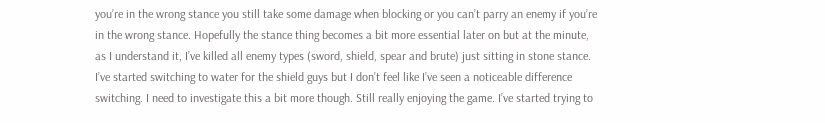you’re in the wrong stance you still take some damage when blocking or you can’t parry an enemy if you’re in the wrong stance. Hopefully the stance thing becomes a bit more essential later on but at the minute, as I understand it, I’ve killed all enemy types (sword, shield, spear and brute) just sitting in stone stance. I’ve started switching to water for the shield guys but I don’t feel like I’ve seen a noticeable difference switching. I need to investigate this a bit more though. Still really enjoying the game. I’ve started trying to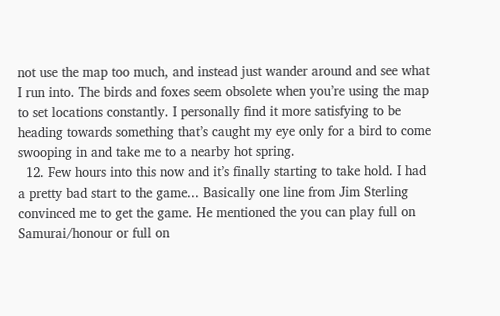not use the map too much, and instead just wander around and see what I run into. The birds and foxes seem obsolete when you’re using the map to set locations constantly. I personally find it more satisfying to be heading towards something that’s caught my eye only for a bird to come swooping in and take me to a nearby hot spring.
  12. Few hours into this now and it’s finally starting to take hold. I had a pretty bad start to the game... Basically one line from Jim Sterling convinced me to get the game. He mentioned the you can play full on Samurai/honour or full on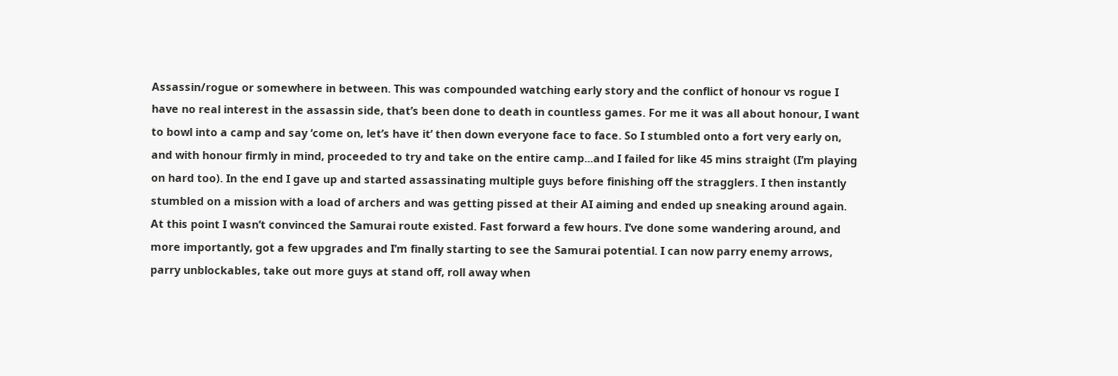Assassin/rogue or somewhere in between. This was compounded watching early story and the conflict of honour vs rogue I have no real interest in the assassin side, that’s been done to death in countless games. For me it was all about honour, I want to bowl into a camp and say ‘come on, let’s have it’ then down everyone face to face. So I stumbled onto a fort very early on, and with honour firmly in mind, proceeded to try and take on the entire camp...and I failed for like 45 mins straight (I’m playing on hard too). In the end I gave up and started assassinating multiple guys before finishing off the stragglers. I then instantly stumbled on a mission with a load of archers and was getting pissed at their AI aiming and ended up sneaking around again. At this point I wasn’t convinced the Samurai route existed. Fast forward a few hours. I’ve done some wandering around, and more importantly, got a few upgrades and I’m finally starting to see the Samurai potential. I can now parry enemy arrows, parry unblockables, take out more guys at stand off, roll away when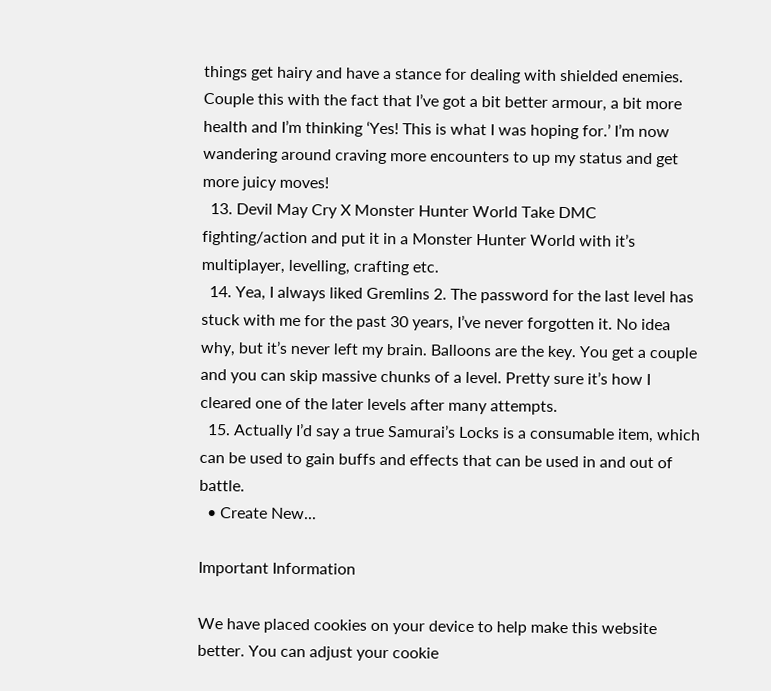things get hairy and have a stance for dealing with shielded enemies. Couple this with the fact that I’ve got a bit better armour, a bit more health and I’m thinking ‘Yes! This is what I was hoping for.’ I’m now wandering around craving more encounters to up my status and get more juicy moves!
  13. Devil May Cry X Monster Hunter World Take DMC fighting/action and put it in a Monster Hunter World with it’s multiplayer, levelling, crafting etc.
  14. Yea, I always liked Gremlins 2. The password for the last level has stuck with me for the past 30 years, I’ve never forgotten it. No idea why, but it’s never left my brain. Balloons are the key. You get a couple and you can skip massive chunks of a level. Pretty sure it’s how I cleared one of the later levels after many attempts.
  15. Actually I’d say a true Samurai’s Locks is a consumable item, which can be used to gain buffs and effects that can be used in and out of battle.
  • Create New...

Important Information

We have placed cookies on your device to help make this website better. You can adjust your cookie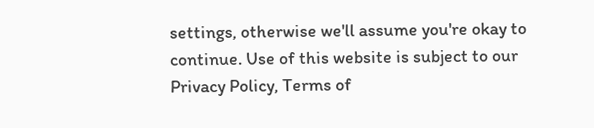settings, otherwise we'll assume you're okay to continue. Use of this website is subject to our Privacy Policy, Terms of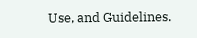Use, and Guidelines.